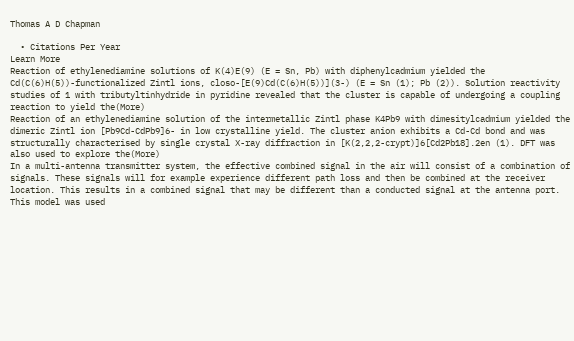Thomas A D Chapman

  • Citations Per Year
Learn More
Reaction of ethylenediamine solutions of K(4)E(9) (E = Sn, Pb) with diphenylcadmium yielded the Cd(C(6)H(5))-functionalized Zintl ions, closo-[E(9)Cd(C(6)H(5))](3-) (E = Sn (1); Pb (2)). Solution reactivity studies of 1 with tributyltinhydride in pyridine revealed that the cluster is capable of undergoing a coupling reaction to yield the(More)
Reaction of an ethylenediamine solution of the intermetallic Zintl phase K4Pb9 with dimesitylcadmium yielded the dimeric Zintl ion [Pb9Cd-CdPb9]6- in low crystalline yield. The cluster anion exhibits a Cd-Cd bond and was structurally characterised by single crystal X-ray diffraction in [K(2,2,2-crypt)]6[Cd2Pb18].2en (1). DFT was also used to explore the(More)
In a multi-antenna transmitter system, the effective combined signal in the air will consist of a combination of signals. These signals will for example experience different path loss and then be combined at the receiver location. This results in a combined signal that may be different than a conducted signal at the antenna port. This model was used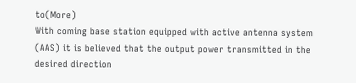to(More)
With coming base station equipped with active antenna system (AAS) it is believed that the output power transmitted in the desired direction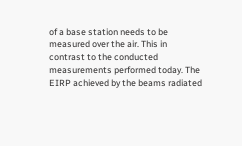of a base station needs to be measured over the air. This in contrast to the conducted measurements performed today. The EIRP achieved by the beams radiated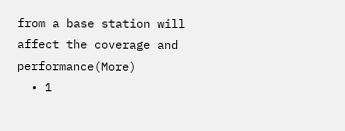from a base station will affect the coverage and performance(More)
  • 1